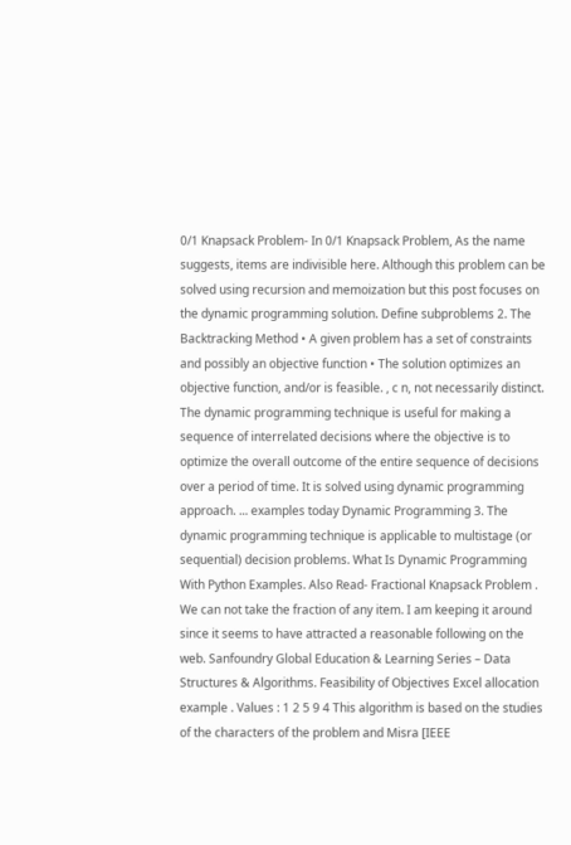0/1 Knapsack Problem- In 0/1 Knapsack Problem, As the name suggests, items are indivisible here. Although this problem can be solved using recursion and memoization but this post focuses on the dynamic programming solution. Define subproblems 2. The Backtracking Method • A given problem has a set of constraints and possibly an objective function • The solution optimizes an objective function, and/or is feasible. , c n, not necessarily distinct. The dynamic programming technique is useful for making a sequence of interrelated decisions where the objective is to optimize the overall outcome of the entire sequence of decisions over a period of time. It is solved using dynamic programming approach. ... examples today Dynamic Programming 3. The dynamic programming technique is applicable to multistage (or sequential) decision problems. What Is Dynamic Programming With Python Examples. Also Read- Fractional Knapsack Problem . We can not take the fraction of any item. I am keeping it around since it seems to have attracted a reasonable following on the web. Sanfoundry Global Education & Learning Series – Data Structures & Algorithms. Feasibility of Objectives Excel allocation example . Values : 1 2 5 9 4 This algorithm is based on the studies of the characters of the problem and Misra [IEEE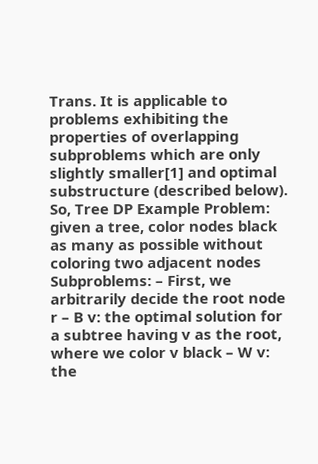Trans. It is applicable to problems exhibiting the properties of overlapping subproblems which are only slightly smaller[1] and optimal substructure (described below). So, Tree DP Example Problem: given a tree, color nodes black as many as possible without coloring two adjacent nodes Subproblems: – First, we arbitrarily decide the root node r – B v: the optimal solution for a subtree having v as the root, where we color v black – W v: the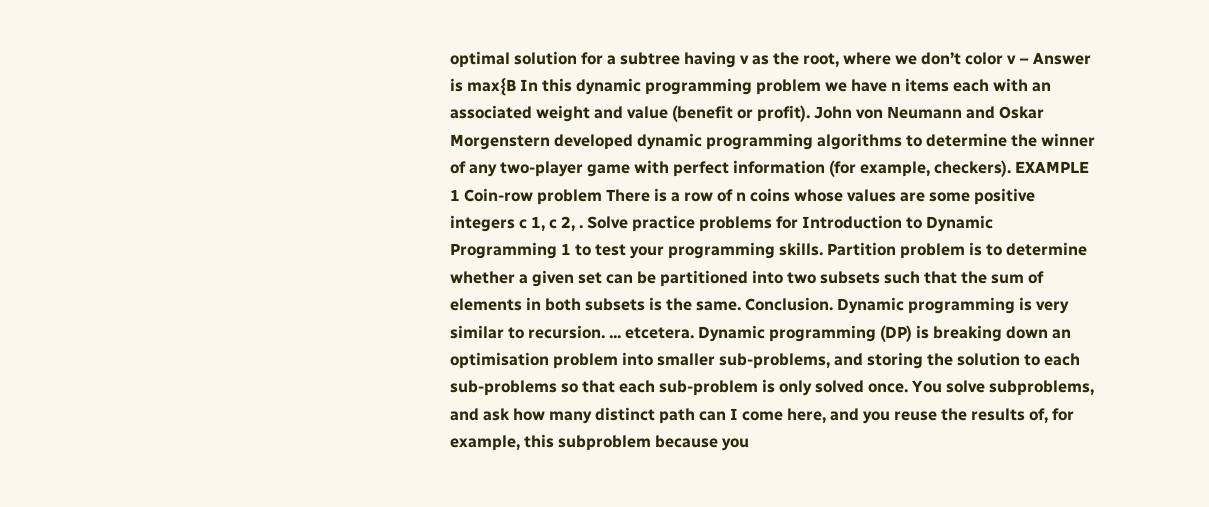optimal solution for a subtree having v as the root, where we don’t color v – Answer is max{B In this dynamic programming problem we have n items each with an associated weight and value (benefit or profit). John von Neumann and Oskar Morgenstern developed dynamic programming algorithms to determine the winner of any two-player game with perfect information (for example, checkers). EXAMPLE 1 Coin-row problem There is a row of n coins whose values are some positive integers c 1, c 2, . Solve practice problems for Introduction to Dynamic Programming 1 to test your programming skills. Partition problem is to determine whether a given set can be partitioned into two subsets such that the sum of elements in both subsets is the same. Conclusion. Dynamic programming is very similar to recursion. ... etcetera. Dynamic programming (DP) is breaking down an optimisation problem into smaller sub-problems, and storing the solution to each sub-problems so that each sub-problem is only solved once. You solve subproblems, and ask how many distinct path can I come here, and you reuse the results of, for example, this subproblem because you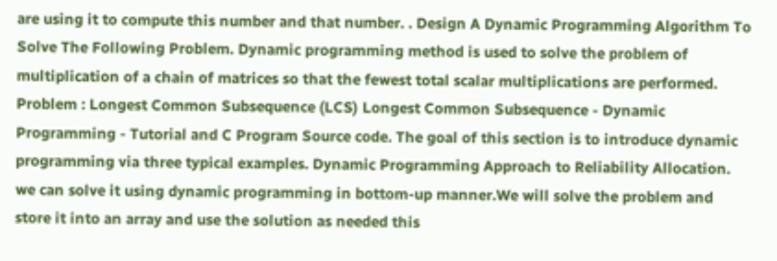are using it to compute this number and that number. . Design A Dynamic Programming Algorithm To Solve The Following Problem. Dynamic programming method is used to solve the problem of multiplication of a chain of matrices so that the fewest total scalar multiplications are performed. Problem : Longest Common Subsequence (LCS) Longest Common Subsequence - Dynamic Programming - Tutorial and C Program Source code. The goal of this section is to introduce dynamic programming via three typical examples. Dynamic Programming Approach to Reliability Allocation. we can solve it using dynamic programming in bottom-up manner.We will solve the problem and store it into an array and use the solution as needed this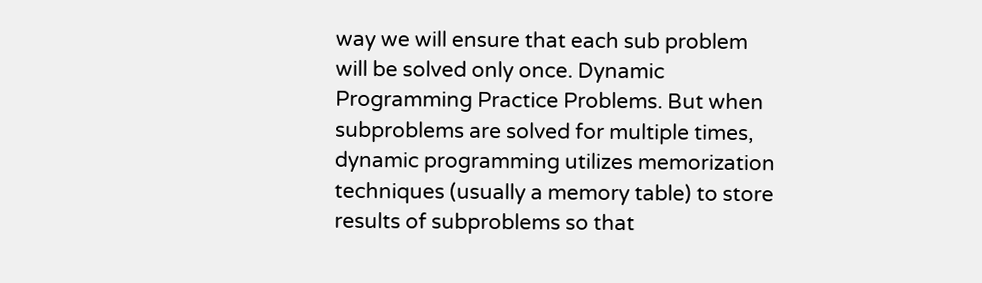way we will ensure that each sub problem will be solved only once. Dynamic Programming Practice Problems. But when subproblems are solved for multiple times, dynamic programming utilizes memorization techniques (usually a memory table) to store results of subproblems so that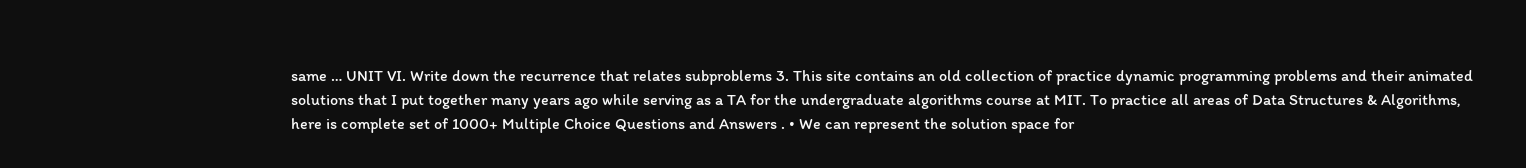same … UNIT VI. Write down the recurrence that relates subproblems 3. This site contains an old collection of practice dynamic programming problems and their animated solutions that I put together many years ago while serving as a TA for the undergraduate algorithms course at MIT. To practice all areas of Data Structures & Algorithms, here is complete set of 1000+ Multiple Choice Questions and Answers . • We can represent the solution space for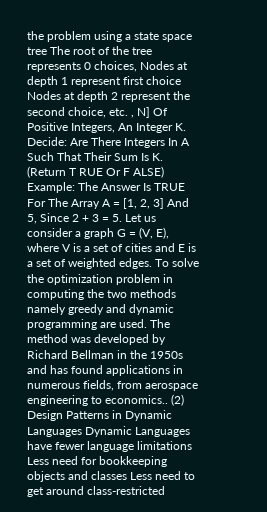the problem using a state space tree The root of the tree represents 0 choices, Nodes at depth 1 represent first choice Nodes at depth 2 represent the second choice, etc. , N] Of Positive Integers, An Integer K. Decide: Are There Integers In A Such That Their Sum Is K. (Return T RUE Or F ALSE) Example: The Answer Is TRUE For The Array A = [1, 2, 3] And 5, Since 2 + 3 = 5. Let us consider a graph G = (V, E), where V is a set of cities and E is a set of weighted edges. To solve the optimization problem in computing the two methods namely greedy and dynamic programming are used. The method was developed by Richard Bellman in the 1950s and has found applications in numerous fields, from aerospace engineering to economics.. (2) Design Patterns in Dynamic Languages Dynamic Languages have fewer language limitations Less need for bookkeeping objects and classes Less need to get around class-restricted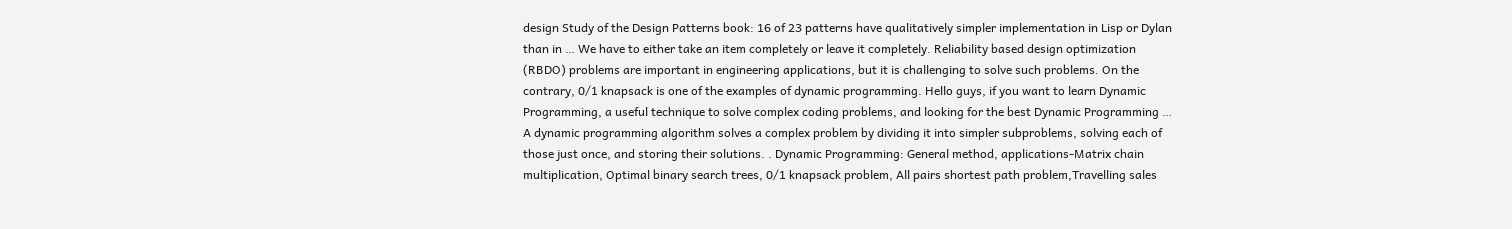design Study of the Design Patterns book: 16 of 23 patterns have qualitatively simpler implementation in Lisp or Dylan than in … We have to either take an item completely or leave it completely. Reliability based design optimization (RBDO) problems are important in engineering applications, but it is challenging to solve such problems. On the contrary, 0/1 knapsack is one of the examples of dynamic programming. Hello guys, if you want to learn Dynamic Programming, a useful technique to solve complex coding problems, and looking for the best Dynamic Programming … A dynamic programming algorithm solves a complex problem by dividing it into simpler subproblems, solving each of those just once, and storing their solutions. . Dynamic Programming: General method, applications-Matrix chain multiplication, Optimal binary search trees, 0/1 knapsack problem, All pairs shortest path problem,Travelling sales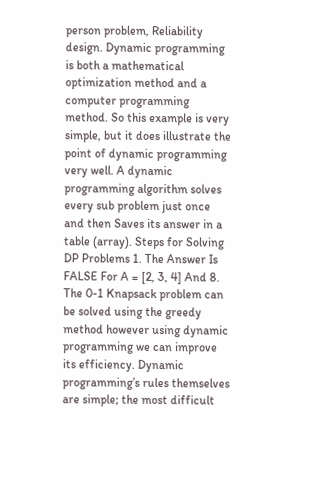person problem, Reliability design. Dynamic programming is both a mathematical optimization method and a computer programming method. So this example is very simple, but it does illustrate the point of dynamic programming very well. A dynamic programming algorithm solves every sub problem just once and then Saves its answer in a table (array). Steps for Solving DP Problems 1. The Answer Is FALSE For A = [2, 3, 4] And 8. The 0-1 Knapsack problem can be solved using the greedy method however using dynamic programming we can improve its efficiency. Dynamic programming’s rules themselves are simple; the most difficult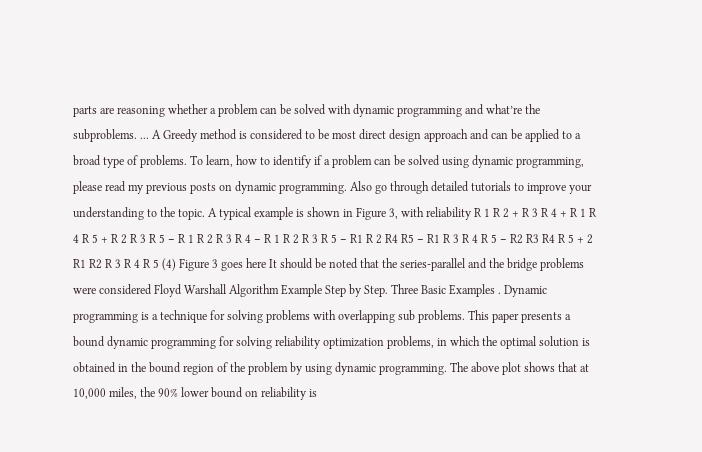parts are reasoning whether a problem can be solved with dynamic programming and what’re the subproblems. ... A Greedy method is considered to be most direct design approach and can be applied to a broad type of problems. To learn, how to identify if a problem can be solved using dynamic programming, please read my previous posts on dynamic programming. Also go through detailed tutorials to improve your understanding to the topic. A typical example is shown in Figure 3, with reliability R 1 R 2 + R 3 R 4 + R 1 R 4 R 5 + R 2 R 3 R 5 − R 1 R 2 R 3 R 4 − R 1 R 2 R 3 R 5 − R1 R 2 R4 R5 − R1 R 3 R 4 R 5 − R2 R3 R4 R 5 + 2 R1 R2 R 3 R 4 R 5 (4) Figure 3 goes here It should be noted that the series-parallel and the bridge problems were considered Floyd Warshall Algorithm Example Step by Step. Three Basic Examples . Dynamic programming is a technique for solving problems with overlapping sub problems. This paper presents a bound dynamic programming for solving reliability optimization problems, in which the optimal solution is obtained in the bound region of the problem by using dynamic programming. The above plot shows that at 10,000 miles, the 90% lower bound on reliability is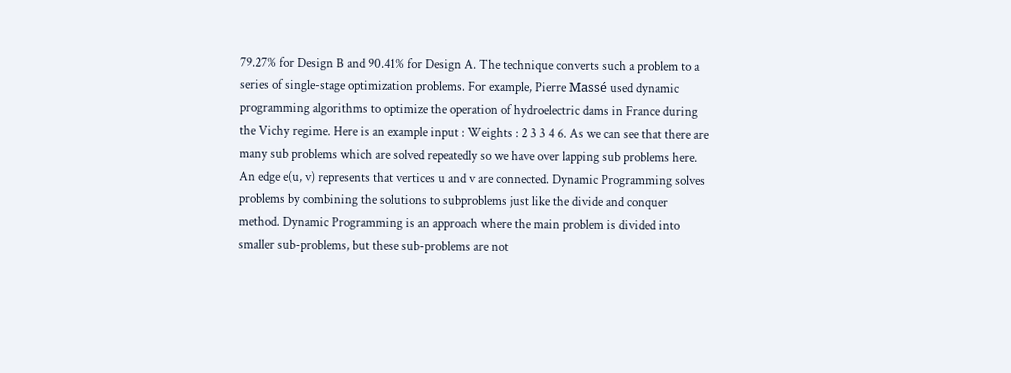79.27% for Design B and 90.41% for Design A. The technique converts such a problem to a series of single-stage optimization problems. For example, Pierre Massé used dynamic programming algorithms to optimize the operation of hydroelectric dams in France during the Vichy regime. Here is an example input : Weights : 2 3 3 4 6. As we can see that there are many sub problems which are solved repeatedly so we have over lapping sub problems here. An edge e(u, v) represents that vertices u and v are connected. Dynamic Programming solves problems by combining the solutions to subproblems just like the divide and conquer method. Dynamic Programming is an approach where the main problem is divided into smaller sub-problems, but these sub-problems are not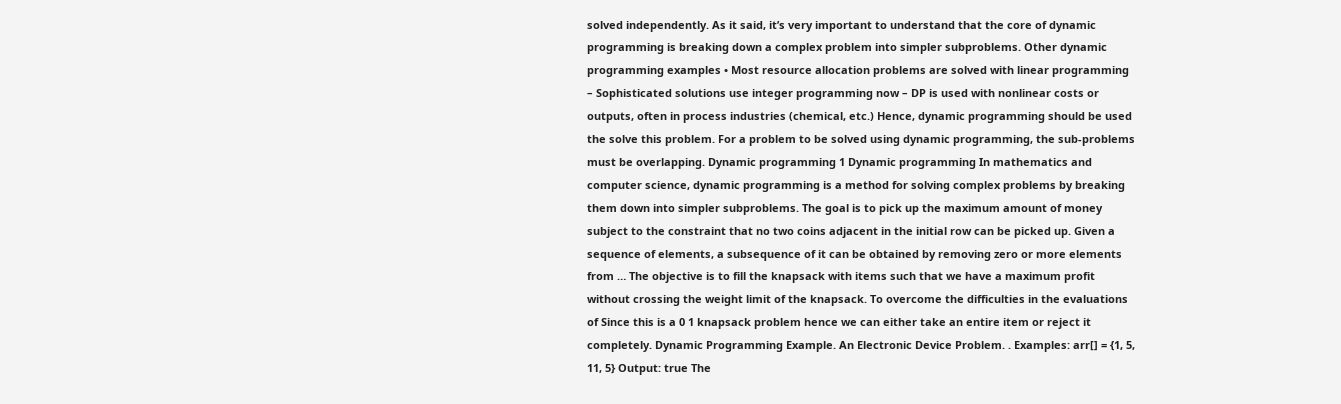solved independently. As it said, it’s very important to understand that the core of dynamic programming is breaking down a complex problem into simpler subproblems. Other dynamic programming examples • Most resource allocation problems are solved with linear programming – Sophisticated solutions use integer programming now – DP is used with nonlinear costs or outputs, often in process industries (chemical, etc.) Hence, dynamic programming should be used the solve this problem. For a problem to be solved using dynamic programming, the sub-problems must be overlapping. Dynamic programming 1 Dynamic programming In mathematics and computer science, dynamic programming is a method for solving complex problems by breaking them down into simpler subproblems. The goal is to pick up the maximum amount of money subject to the constraint that no two coins adjacent in the initial row can be picked up. Given a sequence of elements, a subsequence of it can be obtained by removing zero or more elements from … The objective is to fill the knapsack with items such that we have a maximum profit without crossing the weight limit of the knapsack. To overcome the difficulties in the evaluations of Since this is a 0 1 knapsack problem hence we can either take an entire item or reject it completely. Dynamic Programming Example. An Electronic Device Problem. . Examples: arr[] = {1, 5, 11, 5} Output: true The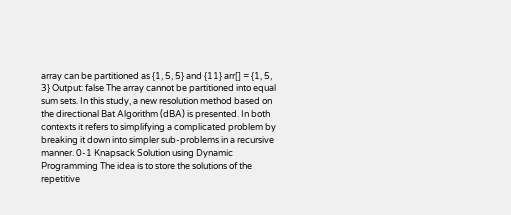array can be partitioned as {1, 5, 5} and {11} arr[] = {1, 5, 3} Output: false The array cannot be partitioned into equal sum sets. In this study, a new resolution method based on the directional Bat Algorithm (dBA) is presented. In both contexts it refers to simplifying a complicated problem by breaking it down into simpler sub-problems in a recursive manner. 0-1 Knapsack Solution using Dynamic Programming The idea is to store the solutions of the repetitive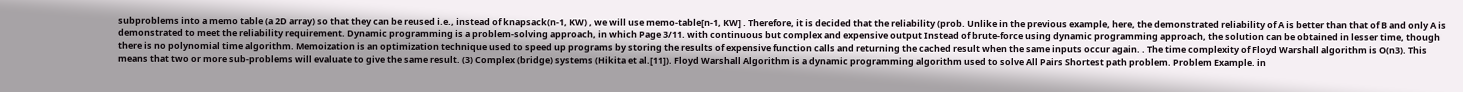subproblems into a memo table (a 2D array) so that they can be reused i.e., instead of knapsack(n-1, KW) , we will use memo-table[n-1, KW] . Therefore, it is decided that the reliability (prob. Unlike in the previous example, here, the demonstrated reliability of A is better than that of B and only A is demonstrated to meet the reliability requirement. Dynamic programming is a problem-solving approach, in which Page 3/11. with continuous but complex and expensive output Instead of brute-force using dynamic programming approach, the solution can be obtained in lesser time, though there is no polynomial time algorithm. Memoization is an optimization technique used to speed up programs by storing the results of expensive function calls and returning the cached result when the same inputs occur again. . The time complexity of Floyd Warshall algorithm is O(n3). This means that two or more sub-problems will evaluate to give the same result. (3) Complex (bridge) systems (Hikita et al.[11]). Floyd Warshall Algorithm is a dynamic programming algorithm used to solve All Pairs Shortest path problem. Problem Example. in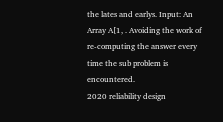the lates and earlys. Input: An Array A[1, . Avoiding the work of re-computing the answer every time the sub problem is encountered.
2020 reliability design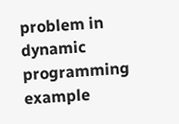problem in dynamic programming example